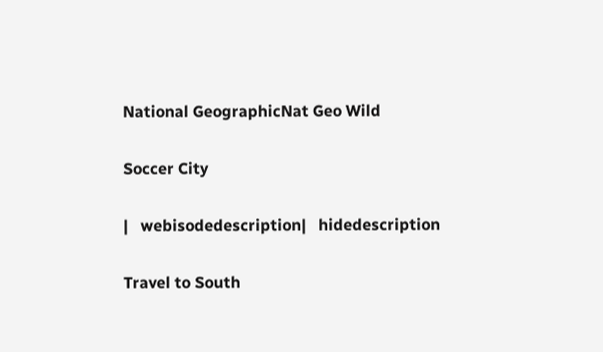National GeographicNat Geo Wild

Soccer City

|   webisodedescription|   hidedescription

Travel to South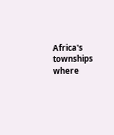Africa's townships where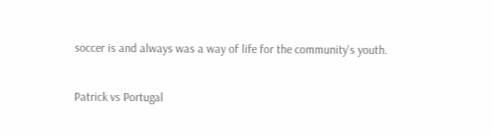soccer is and always was a way of life for the community's youth.

Patrick vs Portugal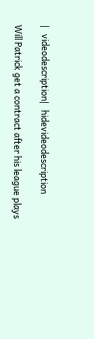|   videodescription|   hidevideodescription

Will Patrick get a contract after his league plays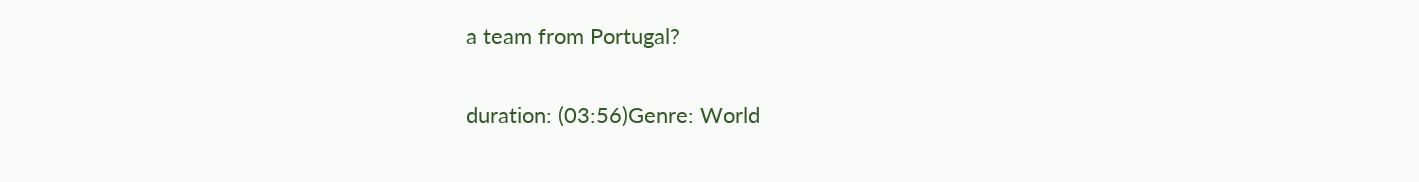a team from Portugal?

duration: (03:56)Genre: World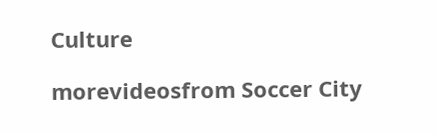Culture

morevideosfrom Soccer City